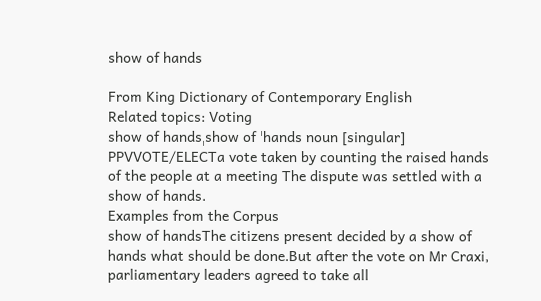show of hands

From King Dictionary of Contemporary English
Related topics: Voting
show of handsˌshow of ˈhands noun [singular] PPVVOTE/ELECTa vote taken by counting the raised hands of the people at a meeting The dispute was settled with a show of hands.
Examples from the Corpus
show of handsThe citizens present decided by a show of hands what should be done.But after the vote on Mr Craxi, parliamentary leaders agreed to take all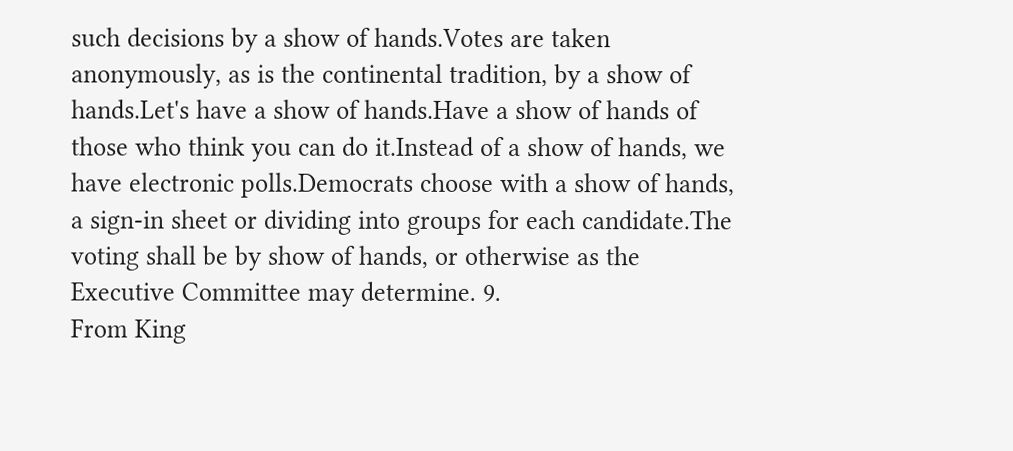such decisions by a show of hands.Votes are taken anonymously, as is the continental tradition, by a show of hands.Let's have a show of hands.Have a show of hands of those who think you can do it.Instead of a show of hands, we have electronic polls.Democrats choose with a show of hands, a sign-in sheet or dividing into groups for each candidate.The voting shall be by show of hands, or otherwise as the Executive Committee may determine. 9.
From King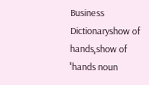Business Dictionaryshow of handsˌshow of ˈhands noun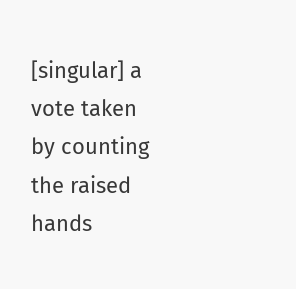[singular] a vote taken by counting the raised hands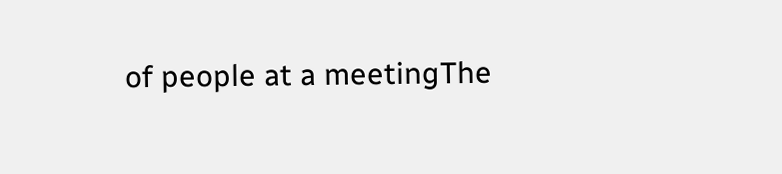of people at a meetingThe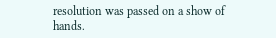resolution was passed on a show of hands.